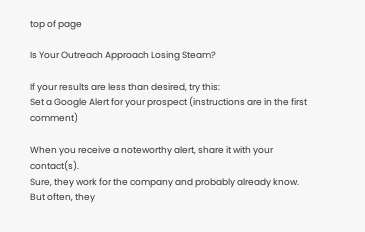top of page

Is Your Outreach Approach Losing Steam?

If your results are less than desired, try this:
Set a Google Alert for your prospect (instructions are in the first comment)

When you receive a noteworthy alert, share it with your contact(s).
Sure, they work for the company and probably already know.
But often, they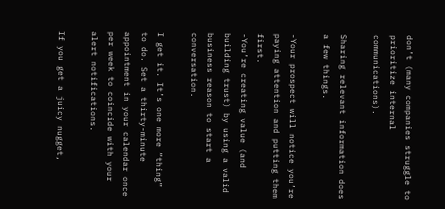don’t (many companies struggle to prioritize internal communications).

Sharing relevant information does a few things.

-Your prospect will notice you’re paying attention and putting them first.
-You’re creating value (and building trust) by using a valid business reason to start a conversation.

I get it. It’s one more “thing” to do. Set a thirty-minute appointment in your calendar once per week to coincide with your alert notifications.

If you get a juicy nugget,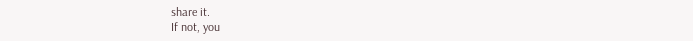share it.
If not, you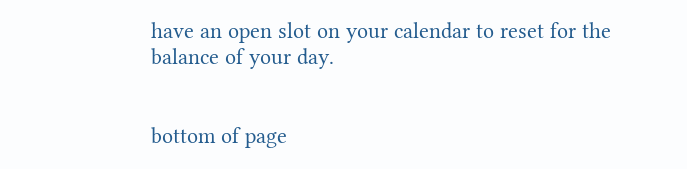have an open slot on your calendar to reset for the balance of your day.


bottom of page